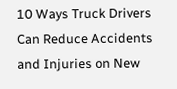10 Ways Truck Drivers Can Reduce Accidents and Injuries on New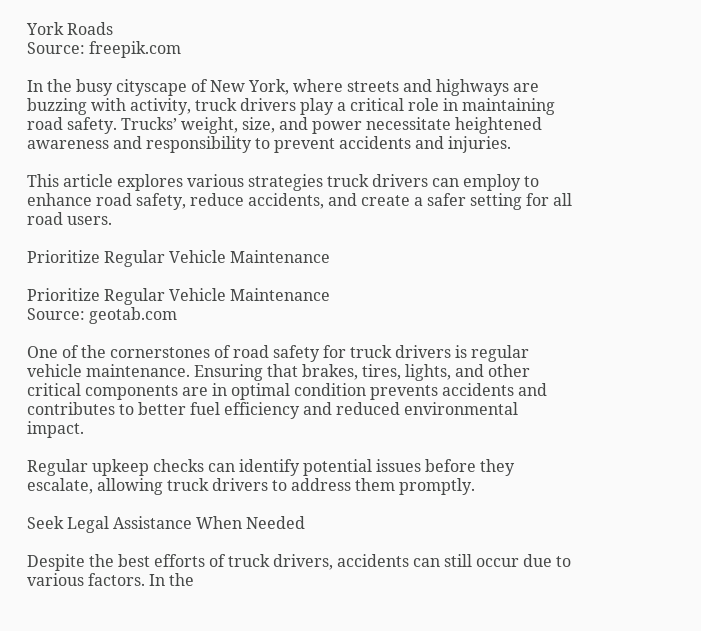York Roads
Source: freepik.com

In the busy cityscape of New York, where streets and highways are buzzing with activity, truck drivers play a critical role in maintaining road safety. Trucks’ weight, size, and power necessitate heightened awareness and responsibility to prevent accidents and injuries.

This article explores various strategies truck drivers can employ to enhance road safety, reduce accidents, and create a safer setting for all road users.

Prioritize Regular Vehicle Maintenance

Prioritize Regular Vehicle Maintenance
Source: geotab.com

One of the cornerstones of road safety for truck drivers is regular vehicle maintenance. Ensuring that brakes, tires, lights, and other critical components are in optimal condition prevents accidents and contributes to better fuel efficiency and reduced environmental impact.

Regular upkeep checks can identify potential issues before they escalate, allowing truck drivers to address them promptly.

Seek Legal Assistance When Needed

Despite the best efforts of truck drivers, accidents can still occur due to various factors. In the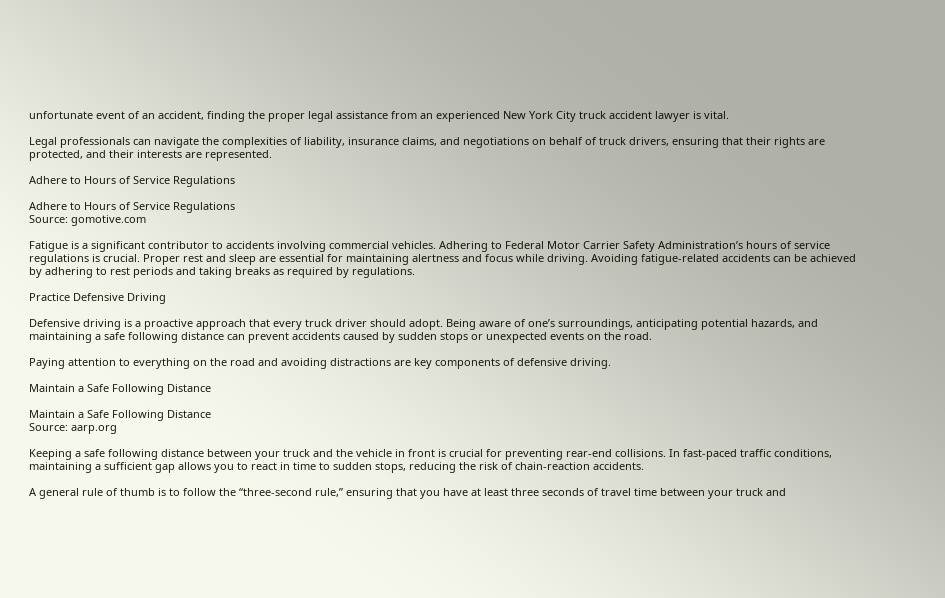unfortunate event of an accident, finding the proper legal assistance from an experienced New York City truck accident lawyer is vital.

Legal professionals can navigate the complexities of liability, insurance claims, and negotiations on behalf of truck drivers, ensuring that their rights are protected, and their interests are represented.

Adhere to Hours of Service Regulations

Adhere to Hours of Service Regulations
Source: gomotive.com

Fatigue is a significant contributor to accidents involving commercial vehicles. Adhering to Federal Motor Carrier Safety Administration’s hours of service regulations is crucial. Proper rest and sleep are essential for maintaining alertness and focus while driving. Avoiding fatigue-related accidents can be achieved by adhering to rest periods and taking breaks as required by regulations.

Practice Defensive Driving

Defensive driving is a proactive approach that every truck driver should adopt. Being aware of one’s surroundings, anticipating potential hazards, and maintaining a safe following distance can prevent accidents caused by sudden stops or unexpected events on the road.

Paying attention to everything on the road and avoiding distractions are key components of defensive driving.

Maintain a Safe Following Distance

Maintain a Safe Following Distance
Source: aarp.org

Keeping a safe following distance between your truck and the vehicle in front is crucial for preventing rear-end collisions. In fast-paced traffic conditions, maintaining a sufficient gap allows you to react in time to sudden stops, reducing the risk of chain-reaction accidents.

A general rule of thumb is to follow the “three-second rule,” ensuring that you have at least three seconds of travel time between your truck and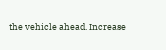the vehicle ahead. Increase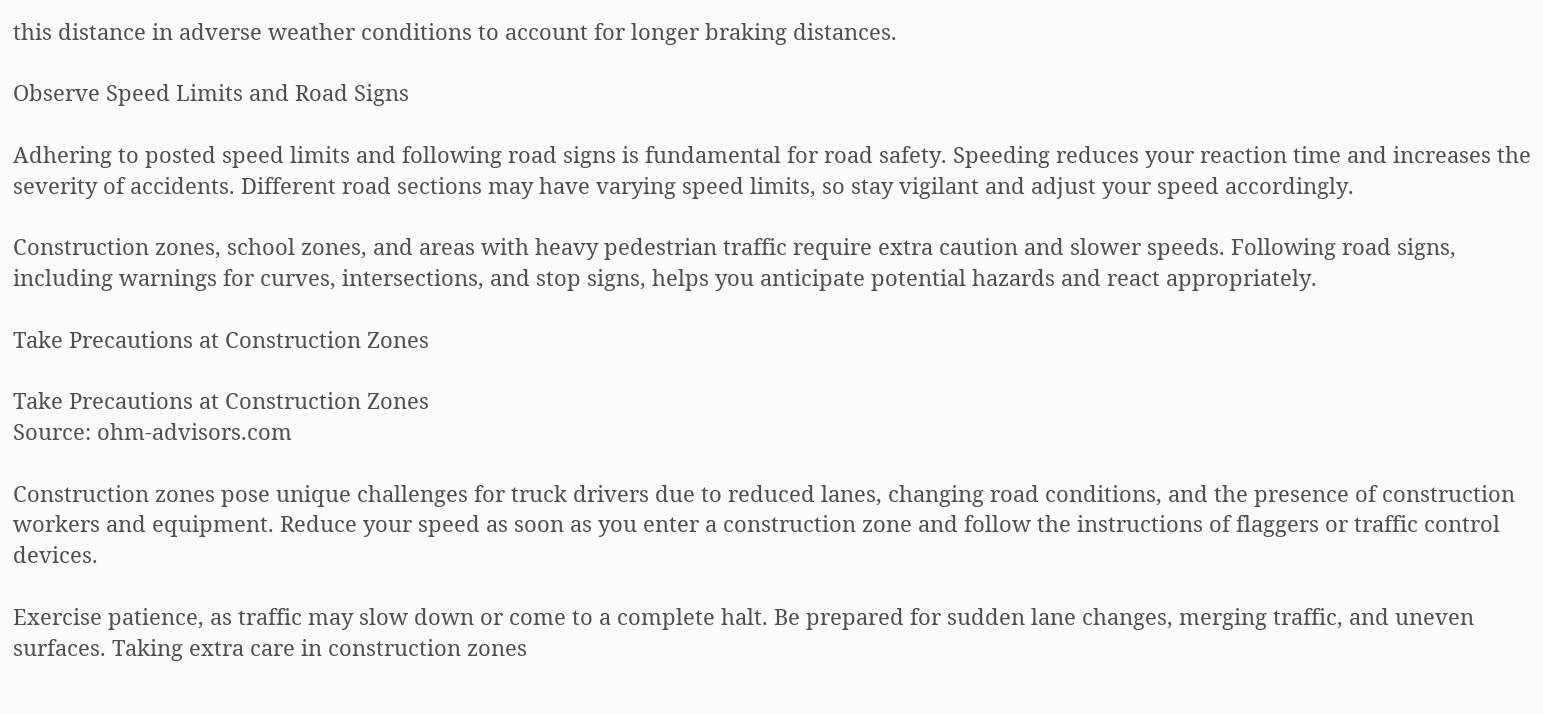this distance in adverse weather conditions to account for longer braking distances.

Observe Speed Limits and Road Signs

Adhering to posted speed limits and following road signs is fundamental for road safety. Speeding reduces your reaction time and increases the severity of accidents. Different road sections may have varying speed limits, so stay vigilant and adjust your speed accordingly.

Construction zones, school zones, and areas with heavy pedestrian traffic require extra caution and slower speeds. Following road signs, including warnings for curves, intersections, and stop signs, helps you anticipate potential hazards and react appropriately.

Take Precautions at Construction Zones

Take Precautions at Construction Zones
Source: ohm-advisors.com

Construction zones pose unique challenges for truck drivers due to reduced lanes, changing road conditions, and the presence of construction workers and equipment. Reduce your speed as soon as you enter a construction zone and follow the instructions of flaggers or traffic control devices.

Exercise patience, as traffic may slow down or come to a complete halt. Be prepared for sudden lane changes, merging traffic, and uneven surfaces. Taking extra care in construction zones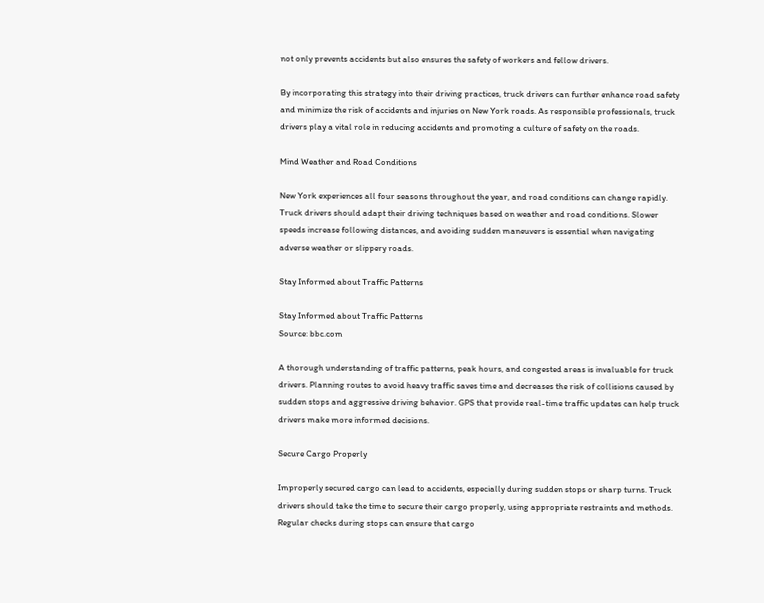not only prevents accidents but also ensures the safety of workers and fellow drivers.

By incorporating this strategy into their driving practices, truck drivers can further enhance road safety and minimize the risk of accidents and injuries on New York roads. As responsible professionals, truck drivers play a vital role in reducing accidents and promoting a culture of safety on the roads.

Mind Weather and Road Conditions

New York experiences all four seasons throughout the year, and road conditions can change rapidly. Truck drivers should adapt their driving techniques based on weather and road conditions. Slower speeds increase following distances, and avoiding sudden maneuvers is essential when navigating adverse weather or slippery roads.

Stay Informed about Traffic Patterns

Stay Informed about Traffic Patterns
Source: bbc.com

A thorough understanding of traffic patterns, peak hours, and congested areas is invaluable for truck drivers. Planning routes to avoid heavy traffic saves time and decreases the risk of collisions caused by sudden stops and aggressive driving behavior. GPS that provide real-time traffic updates can help truck drivers make more informed decisions.

Secure Cargo Properly

Improperly secured cargo can lead to accidents, especially during sudden stops or sharp turns. Truck drivers should take the time to secure their cargo properly, using appropriate restraints and methods. Regular checks during stops can ensure that cargo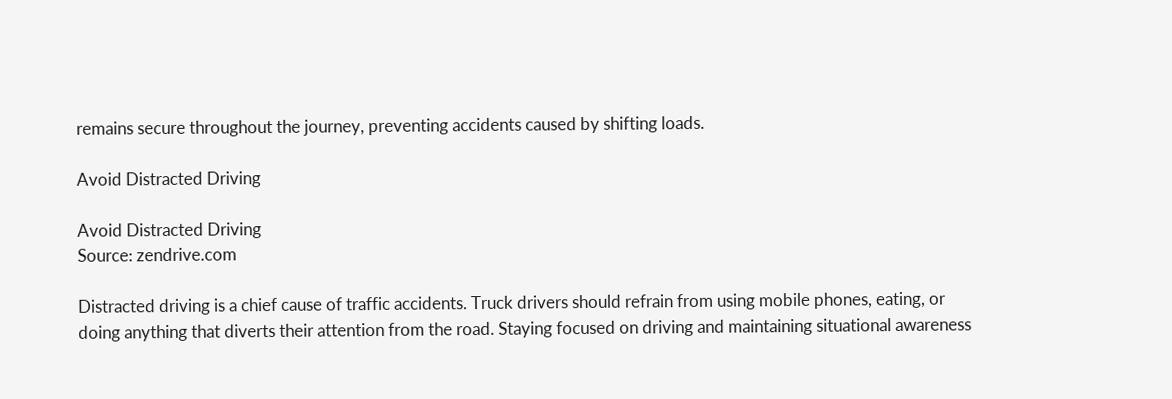remains secure throughout the journey, preventing accidents caused by shifting loads.

Avoid Distracted Driving

Avoid Distracted Driving
Source: zendrive.com

Distracted driving is a chief cause of traffic accidents. Truck drivers should refrain from using mobile phones, eating, or doing anything that diverts their attention from the road. Staying focused on driving and maintaining situational awareness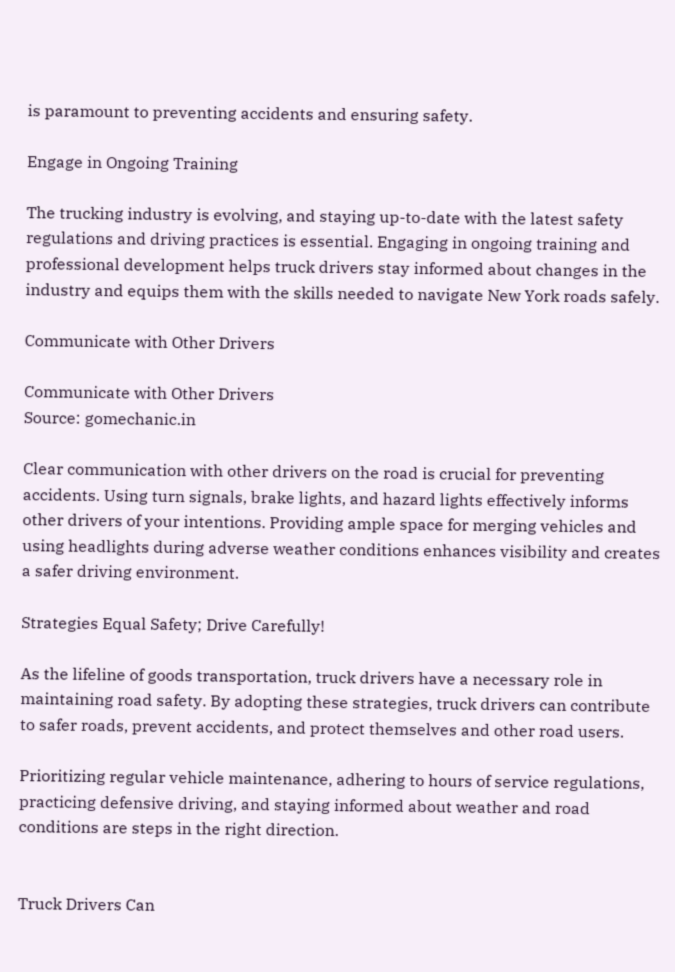is paramount to preventing accidents and ensuring safety.

Engage in Ongoing Training

The trucking industry is evolving, and staying up-to-date with the latest safety regulations and driving practices is essential. Engaging in ongoing training and professional development helps truck drivers stay informed about changes in the industry and equips them with the skills needed to navigate New York roads safely.

Communicate with Other Drivers

Communicate with Other Drivers
Source: gomechanic.in

Clear communication with other drivers on the road is crucial for preventing accidents. Using turn signals, brake lights, and hazard lights effectively informs other drivers of your intentions. Providing ample space for merging vehicles and using headlights during adverse weather conditions enhances visibility and creates a safer driving environment.

Strategies Equal Safety; Drive Carefully!

As the lifeline of goods transportation, truck drivers have a necessary role in maintaining road safety. By adopting these strategies, truck drivers can contribute to safer roads, prevent accidents, and protect themselves and other road users.

Prioritizing regular vehicle maintenance, adhering to hours of service regulations, practicing defensive driving, and staying informed about weather and road conditions are steps in the right direction.


Truck Drivers Can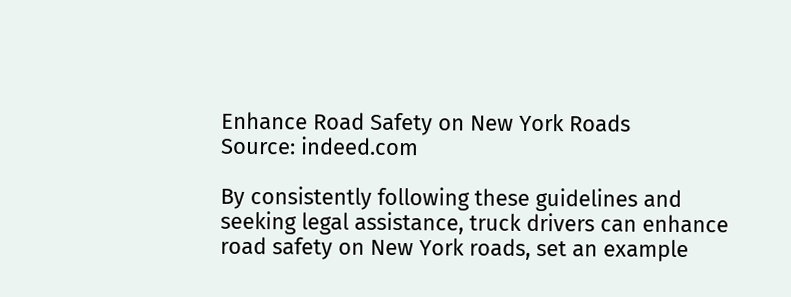Enhance Road Safety on New York Roads
Source: indeed.com

By consistently following these guidelines and seeking legal assistance, truck drivers can enhance road safety on New York roads, set an example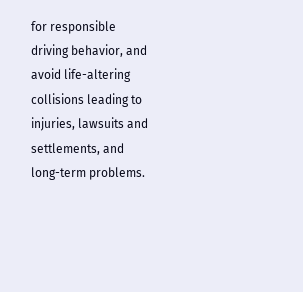for responsible driving behavior, and avoid life-altering collisions leading to injuries, lawsuits and settlements, and long-term problems.